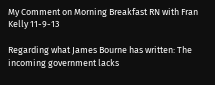My Comment on Morning Breakfast RN with Fran Kelly 11-9-13

Regarding what James Bourne has written: The incoming government lacks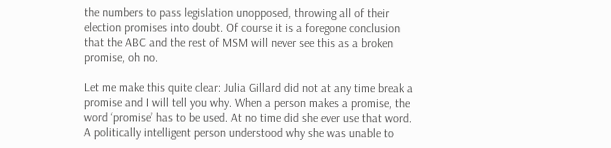the numbers to pass legislation unopposed, throwing all of their election promises into doubt. Of course it is a foregone conclusion that the ABC and the rest of MSM will never see this as a broken promise, oh no.

Let me make this quite clear: Julia Gillard did not at any time break a promise and I will tell you why. When a person makes a promise, the word ‘promise’ has to be used. At no time did she ever use that word.  A politically intelligent person understood why she was unable to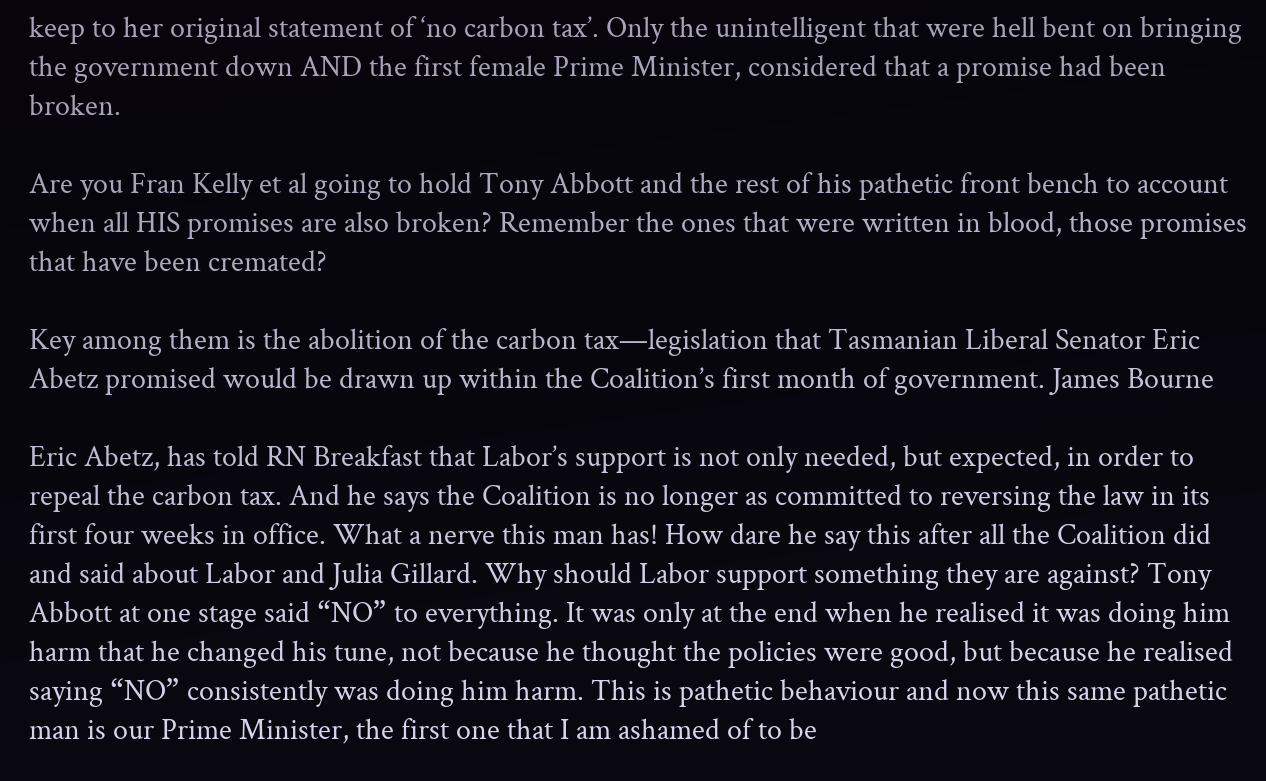keep to her original statement of ‘no carbon tax’. Only the unintelligent that were hell bent on bringing the government down AND the first female Prime Minister, considered that a promise had been broken.

Are you Fran Kelly et al going to hold Tony Abbott and the rest of his pathetic front bench to account when all HIS promises are also broken? Remember the ones that were written in blood, those promises that have been cremated?

Key among them is the abolition of the carbon tax—legislation that Tasmanian Liberal Senator Eric Abetz promised would be drawn up within the Coalition’s first month of government. James Bourne

Eric Abetz, has told RN Breakfast that Labor’s support is not only needed, but expected, in order to repeal the carbon tax. And he says the Coalition is no longer as committed to reversing the law in its first four weeks in office. What a nerve this man has! How dare he say this after all the Coalition did and said about Labor and Julia Gillard. Why should Labor support something they are against? Tony Abbott at one stage said “NO” to everything. It was only at the end when he realised it was doing him harm that he changed his tune, not because he thought the policies were good, but because he realised saying “NO” consistently was doing him harm. This is pathetic behaviour and now this same pathetic man is our Prime Minister, the first one that I am ashamed of to be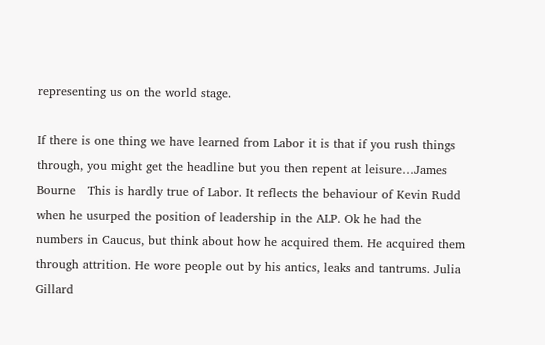representing us on the world stage.

If there is one thing we have learned from Labor it is that if you rush things through, you might get the headline but you then repent at leisure…James Bourne   This is hardly true of Labor. It reflects the behaviour of Kevin Rudd when he usurped the position of leadership in the ALP. Ok he had the numbers in Caucus, but think about how he acquired them. He acquired them through attrition. He wore people out by his antics, leaks and tantrums. Julia Gillard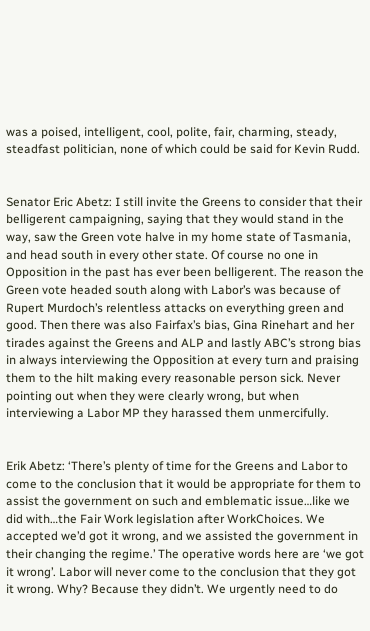was a poised, intelligent, cool, polite, fair, charming, steady, steadfast politician, none of which could be said for Kevin Rudd.


Senator Eric Abetz: I still invite the Greens to consider that their belligerent campaigning, saying that they would stand in the way, saw the Green vote halve in my home state of Tasmania, and head south in every other state. Of course no one in Opposition in the past has ever been belligerent. The reason the Green vote headed south along with Labor’s was because of Rupert Murdoch’s relentless attacks on everything green and good. Then there was also Fairfax’s bias, Gina Rinehart and her tirades against the Greens and ALP and lastly ABC’s strong bias in always interviewing the Opposition at every turn and praising them to the hilt making every reasonable person sick. Never pointing out when they were clearly wrong, but when interviewing a Labor MP they harassed them unmercifully.


Erik Abetz: ‘There’s plenty of time for the Greens and Labor to come to the conclusion that it would be appropriate for them to assist the government on such and emblematic issue…like we did with…the Fair Work legislation after WorkChoices. We accepted we’d got it wrong, and we assisted the government in their changing the regime.’ The operative words here are ‘we got it wrong’. Labor will never come to the conclusion that they got it wrong. Why? Because they didn’t. We urgently need to do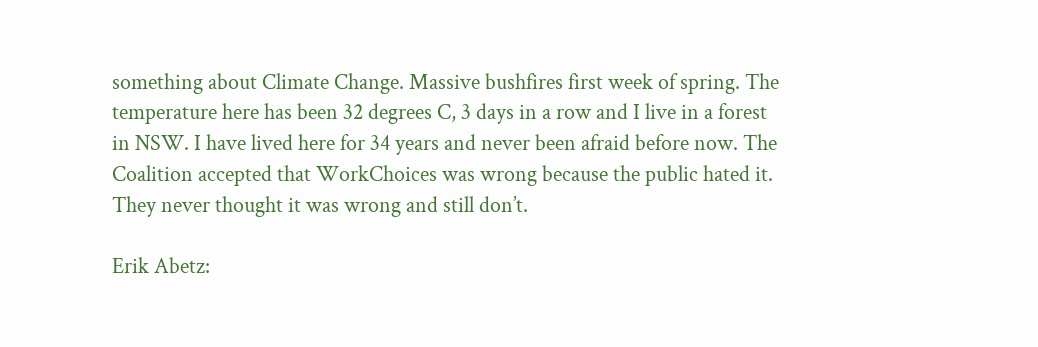something about Climate Change. Massive bushfires first week of spring. The temperature here has been 32 degrees C, 3 days in a row and I live in a forest in NSW. I have lived here for 34 years and never been afraid before now. The Coalition accepted that WorkChoices was wrong because the public hated it. They never thought it was wrong and still don’t.

Erik Abetz: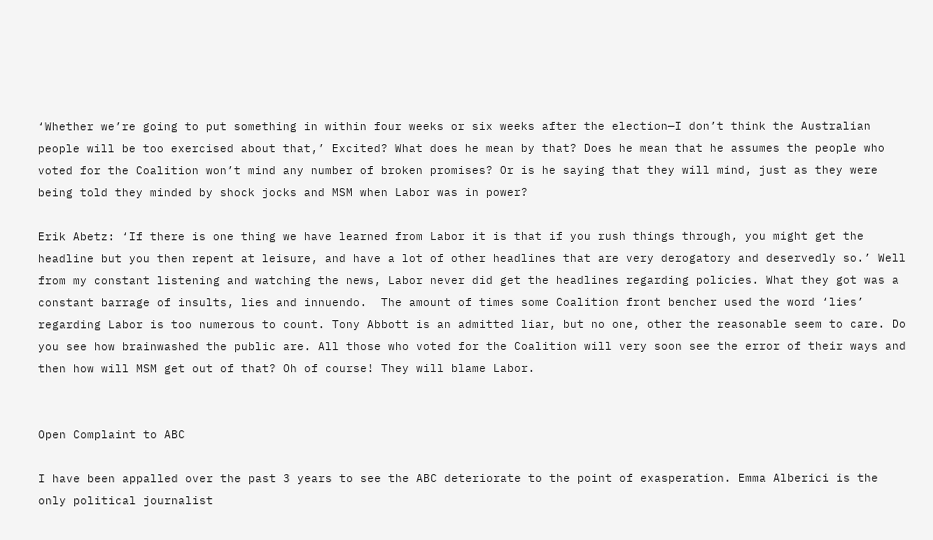‘Whether we’re going to put something in within four weeks or six weeks after the election—I don’t think the Australian people will be too exercised about that,’ Excited? What does he mean by that? Does he mean that he assumes the people who voted for the Coalition won’t mind any number of broken promises? Or is he saying that they will mind, just as they were being told they minded by shock jocks and MSM when Labor was in power?

Erik Abetz: ‘If there is one thing we have learned from Labor it is that if you rush things through, you might get the headline but you then repent at leisure, and have a lot of other headlines that are very derogatory and deservedly so.’ Well from my constant listening and watching the news, Labor never did get the headlines regarding policies. What they got was a constant barrage of insults, lies and innuendo.  The amount of times some Coalition front bencher used the word ‘lies’ regarding Labor is too numerous to count. Tony Abbott is an admitted liar, but no one, other the reasonable seem to care. Do you see how brainwashed the public are. All those who voted for the Coalition will very soon see the error of their ways and then how will MSM get out of that? Oh of course! They will blame Labor.


Open Complaint to ABC

I have been appalled over the past 3 years to see the ABC deteriorate to the point of exasperation. Emma Alberici is the only political journalist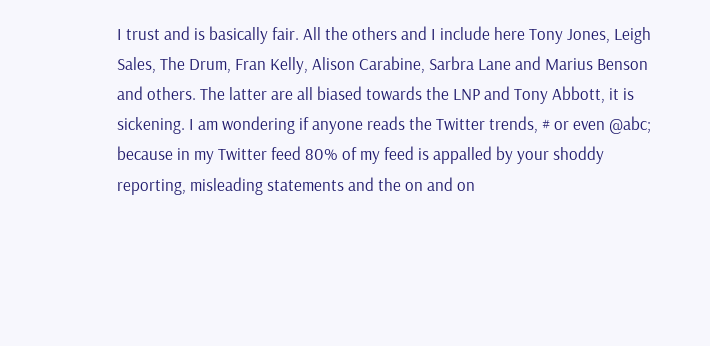I trust and is basically fair. All the others and I include here Tony Jones, Leigh Sales, The Drum, Fran Kelly, Alison Carabine, Sarbra Lane and Marius Benson and others. The latter are all biased towards the LNP and Tony Abbott, it is sickening. I am wondering if anyone reads the Twitter trends, # or even @abc; because in my Twitter feed 80% of my feed is appalled by your shoddy reporting, misleading statements and the on and on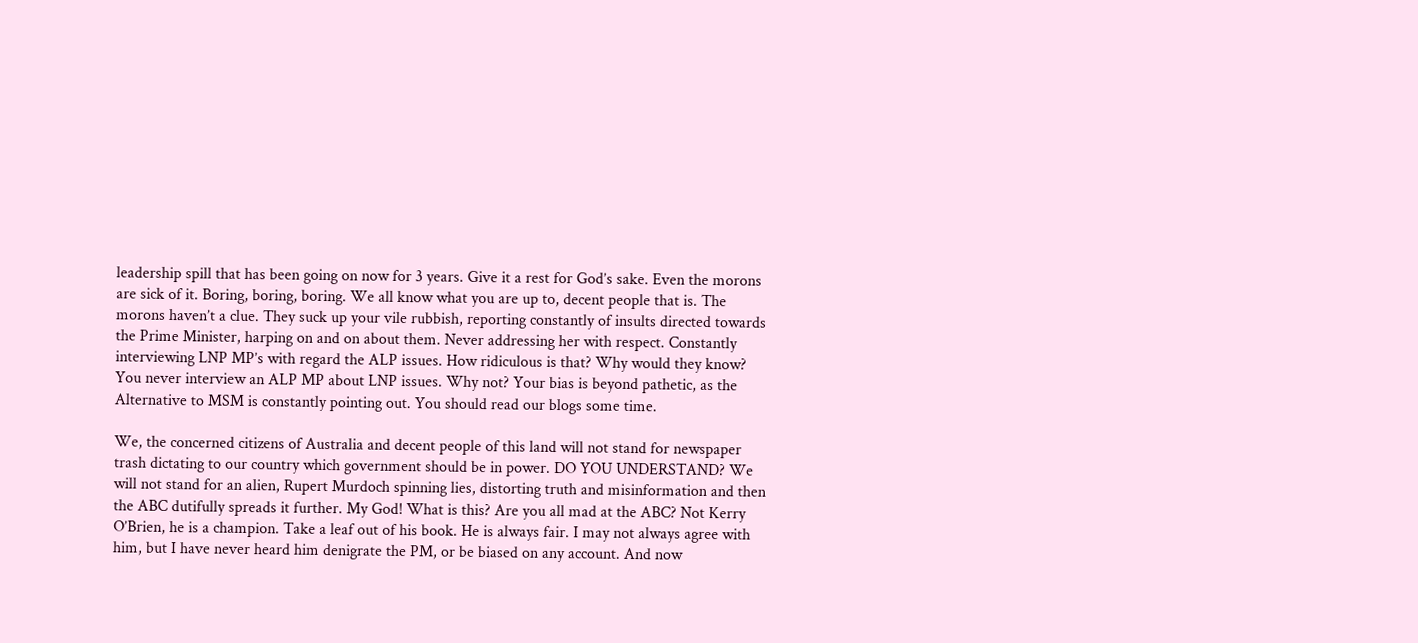leadership spill that has been going on now for 3 years. Give it a rest for God’s sake. Even the morons are sick of it. Boring, boring, boring. We all know what you are up to, decent people that is. The morons haven’t a clue. They suck up your vile rubbish, reporting constantly of insults directed towards the Prime Minister, harping on and on about them. Never addressing her with respect. Constantly interviewing LNP MP’s with regard the ALP issues. How ridiculous is that? Why would they know? You never interview an ALP MP about LNP issues. Why not? Your bias is beyond pathetic, as the Alternative to MSM is constantly pointing out. You should read our blogs some time.

We, the concerned citizens of Australia and decent people of this land will not stand for newspaper trash dictating to our country which government should be in power. DO YOU UNDERSTAND? We will not stand for an alien, Rupert Murdoch spinning lies, distorting truth and misinformation and then the ABC dutifully spreads it further. My God! What is this? Are you all mad at the ABC? Not Kerry O’Brien, he is a champion. Take a leaf out of his book. He is always fair. I may not always agree with him, but I have never heard him denigrate the PM, or be biased on any account. And now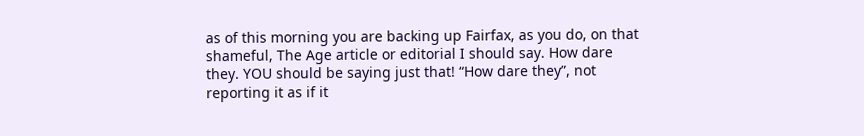as of this morning you are backing up Fairfax, as you do, on that shameful, The Age article or editorial I should say. How dare they. YOU should be saying just that! “How dare they”, not reporting it as if it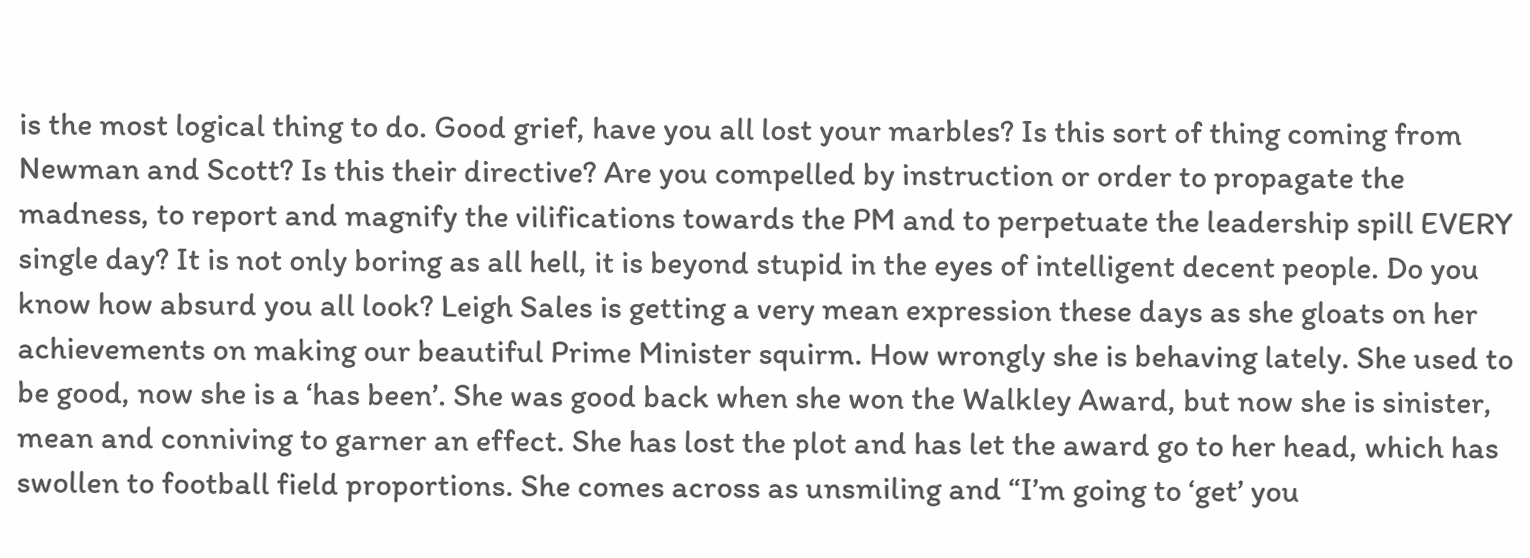is the most logical thing to do. Good grief, have you all lost your marbles? Is this sort of thing coming from Newman and Scott? Is this their directive? Are you compelled by instruction or order to propagate the madness, to report and magnify the vilifications towards the PM and to perpetuate the leadership spill EVERY single day? It is not only boring as all hell, it is beyond stupid in the eyes of intelligent decent people. Do you know how absurd you all look? Leigh Sales is getting a very mean expression these days as she gloats on her achievements on making our beautiful Prime Minister squirm. How wrongly she is behaving lately. She used to be good, now she is a ‘has been’. She was good back when she won the Walkley Award, but now she is sinister, mean and conniving to garner an effect. She has lost the plot and has let the award go to her head, which has swollen to football field proportions. She comes across as unsmiling and “I’m going to ‘get’ you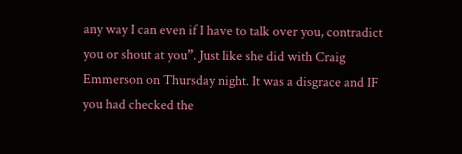any way I can even if I have to talk over you, contradict you or shout at you”. Just like she did with Craig Emmerson on Thursday night. It was a disgrace and IF you had checked the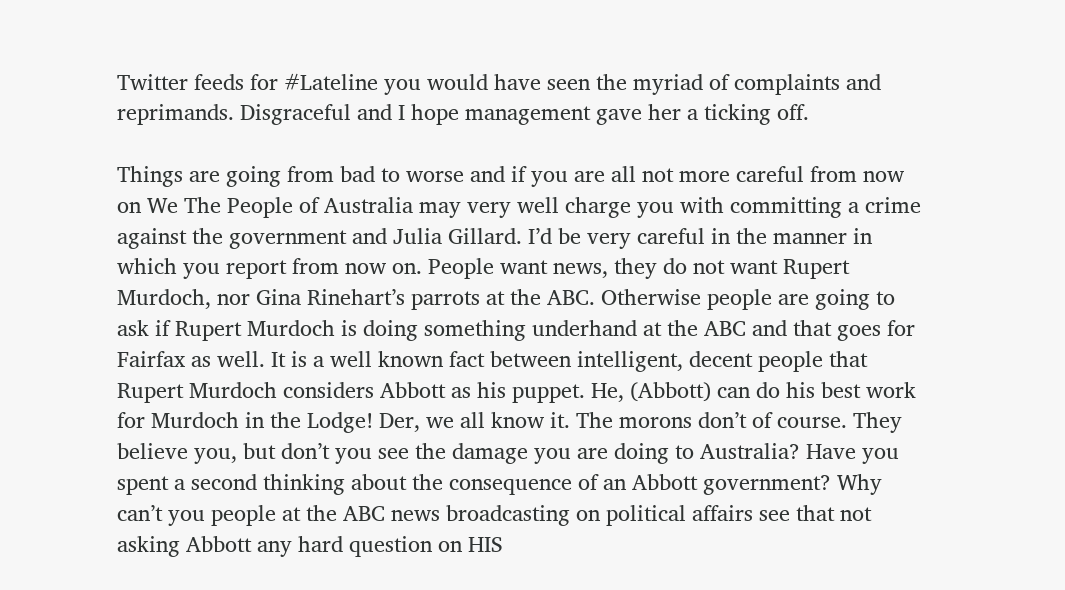Twitter feeds for #Lateline you would have seen the myriad of complaints and reprimands. Disgraceful and I hope management gave her a ticking off.

Things are going from bad to worse and if you are all not more careful from now on We The People of Australia may very well charge you with committing a crime against the government and Julia Gillard. I’d be very careful in the manner in which you report from now on. People want news, they do not want Rupert Murdoch, nor Gina Rinehart’s parrots at the ABC. Otherwise people are going to ask if Rupert Murdoch is doing something underhand at the ABC and that goes for Fairfax as well. It is a well known fact between intelligent, decent people that Rupert Murdoch considers Abbott as his puppet. He, (Abbott) can do his best work for Murdoch in the Lodge! Der, we all know it. The morons don’t of course. They believe you, but don’t you see the damage you are doing to Australia? Have you spent a second thinking about the consequence of an Abbott government? Why can’t you people at the ABC news broadcasting on political affairs see that not asking Abbott any hard question on HIS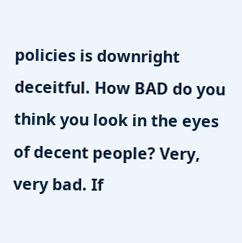policies is downright deceitful. How BAD do you think you look in the eyes of decent people? Very, very bad. If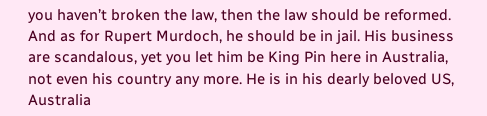you haven’t broken the law, then the law should be reformed. And as for Rupert Murdoch, he should be in jail. His business are scandalous, yet you let him be King Pin here in Australia, not even his country any more. He is in his dearly beloved US, Australia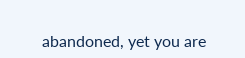abandoned, yet you are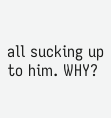all sucking up to him. WHY?